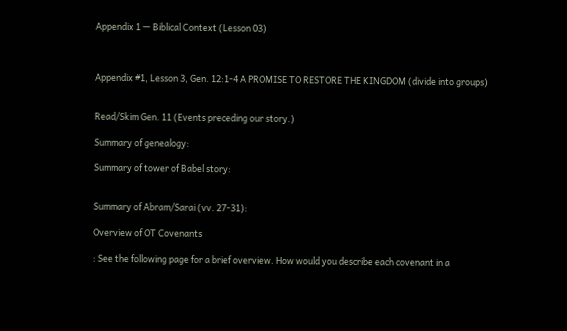Appendix 1 — Biblical Context (Lesson 03)



Appendix #1, Lesson 3, Gen. 12:1-4 A PROMISE TO RESTORE THE KINGDOM (divide into groups)


Read/Skim Gen. 11 (Events preceding our story.)

Summary of genealogy:

Summary of tower of Babel story:


Summary of Abram/Sarai (vv. 27-31):

Overview of OT Covenants

: See the following page for a brief overview. How would you describe each covenant in a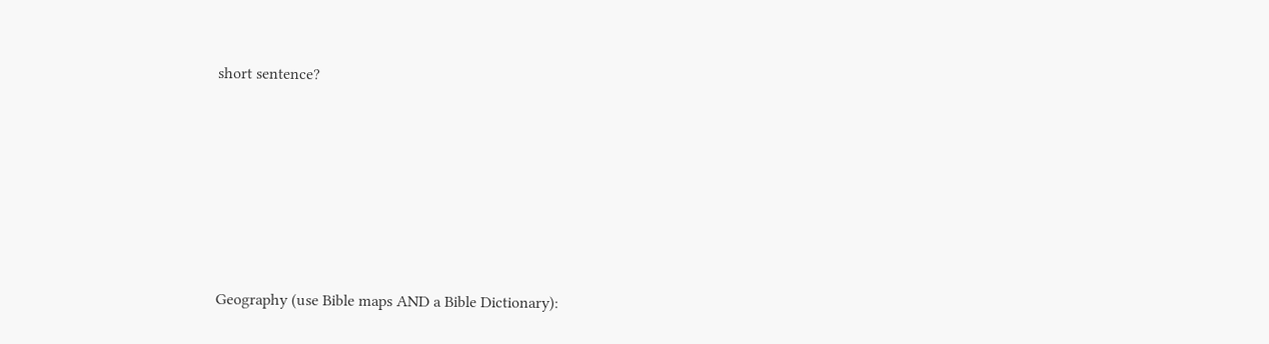short sentence?






Geography (use Bible maps AND a Bible Dictionary):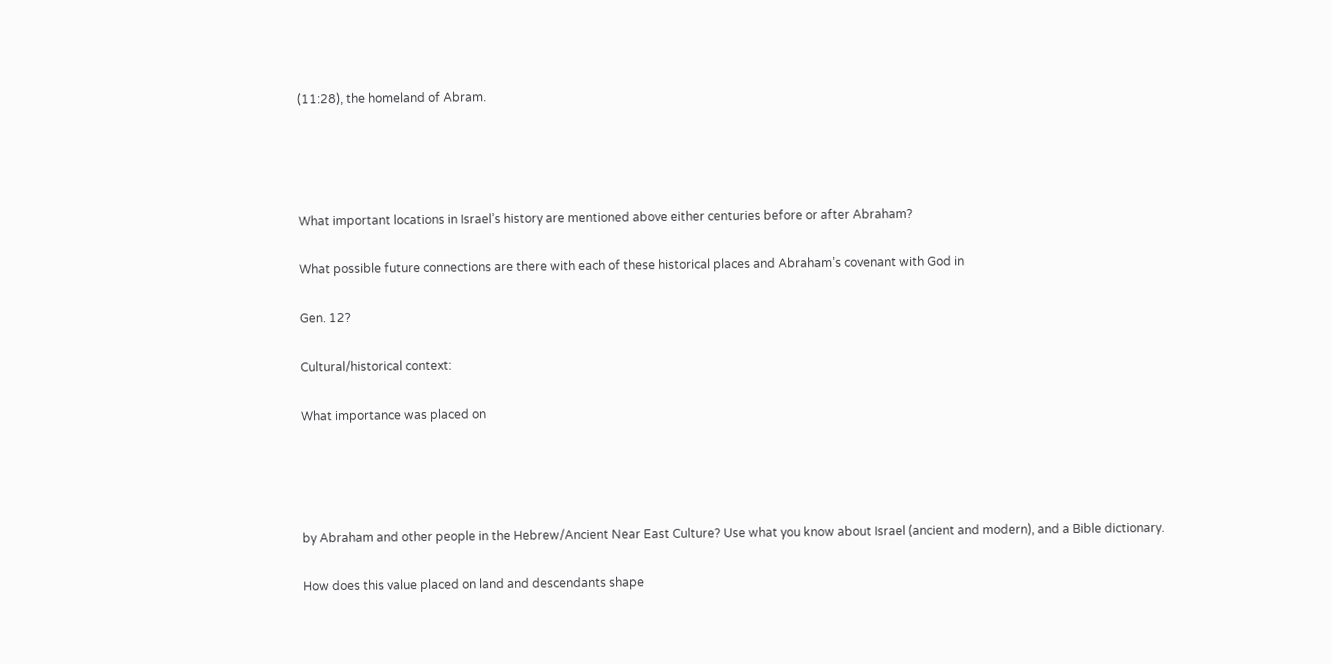(11:28), the homeland of Abram.




What important locations in Israel’s history are mentioned above either centuries before or after Abraham?

What possible future connections are there with each of these historical places and Abraham’s covenant with God in

Gen. 12?

Cultural/historical context:

What importance was placed on




by Abraham and other people in the Hebrew/Ancient Near East Culture? Use what you know about Israel (ancient and modern), and a Bible dictionary.

How does this value placed on land and descendants shape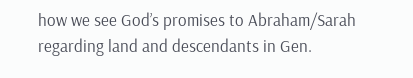how we see God’s promises to Abraham/Sarah regarding land and descendants in Gen.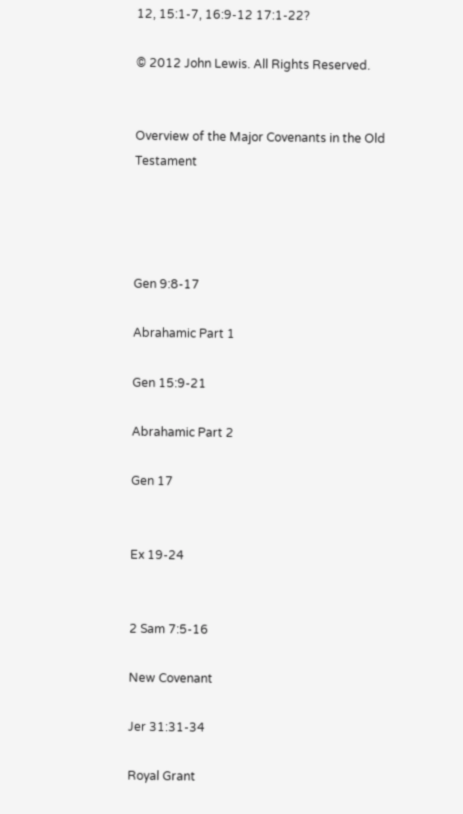12, 15:1-7, 16:9-12 17:1-22?

© 2012 John Lewis. All Rights Reserved.


Overview of the Major Covenants in the Old Testament




Gen 9:8-17

Abrahamic Part 1

Gen 15:9-21

Abrahamic Part 2

Gen 17


Ex 19-24


2 Sam 7:5-16

New Covenant

Jer 31:31-34

Royal Grant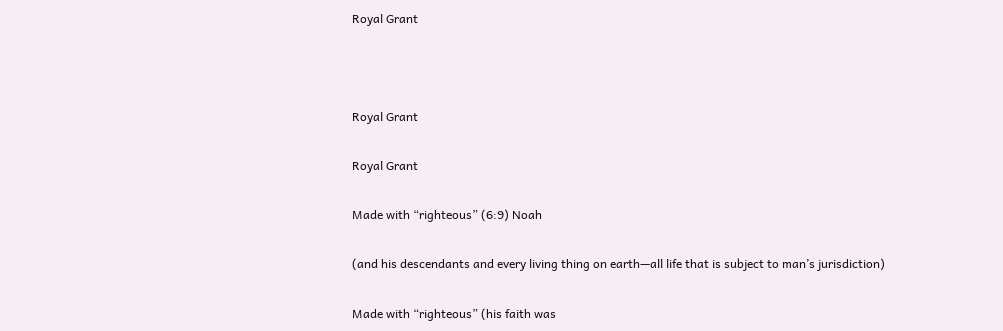Royal Grant



Royal Grant

Royal Grant

Made with “righteous” (6:9) Noah

(and his descendants and every living thing on earth—all life that is subject to man’s jurisdiction)

Made with “righteous” (his faith was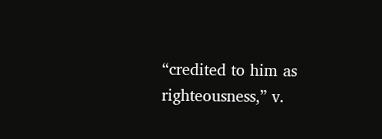“credited to him as righteousness,” v.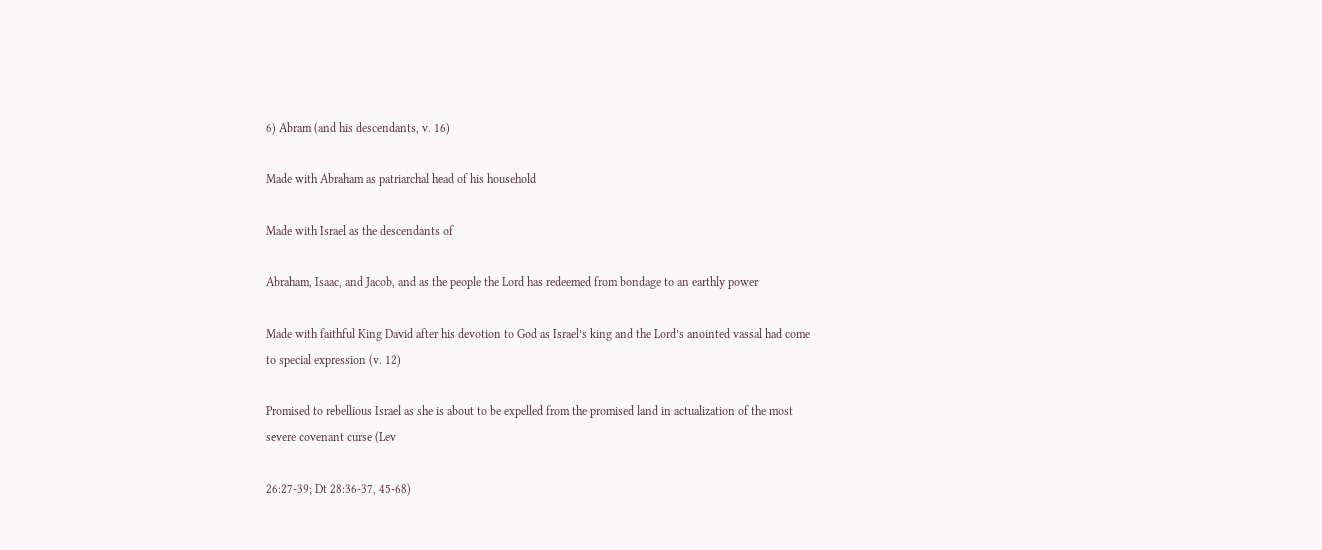6) Abram (and his descendants, v. 16)

Made with Abraham as patriarchal head of his household

Made with Israel as the descendants of

Abraham, Isaac, and Jacob, and as the people the Lord has redeemed from bondage to an earthly power

Made with faithful King David after his devotion to God as Israel’s king and the Lord’s anointed vassal had come to special expression (v. 12)

Promised to rebellious Israel as she is about to be expelled from the promised land in actualization of the most severe covenant curse (Lev

26:27-39; Dt 28:36-37, 45-68)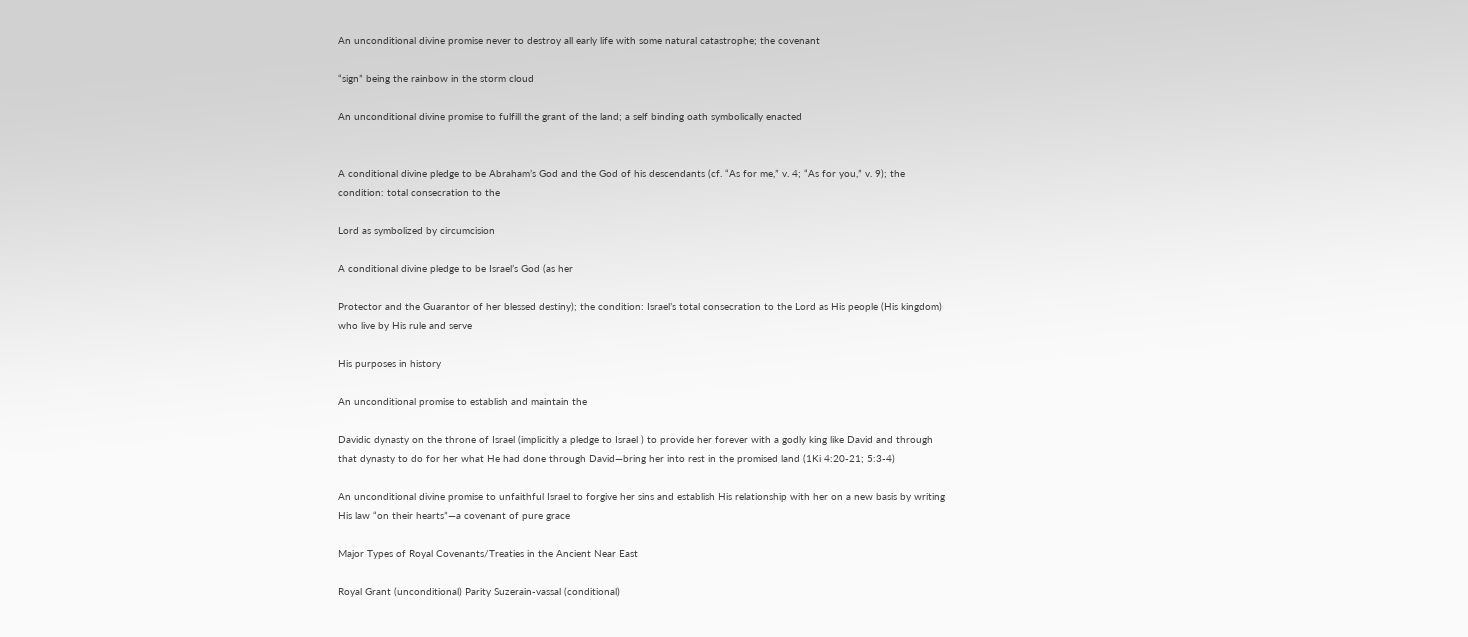An unconditional divine promise never to destroy all early life with some natural catastrophe; the covenant

“sign” being the rainbow in the storm cloud

An unconditional divine promise to fulfill the grant of the land; a self binding oath symbolically enacted


A conditional divine pledge to be Abraham’s God and the God of his descendants (cf. “As for me,” v. 4; “As for you,” v. 9); the condition: total consecration to the

Lord as symbolized by circumcision

A conditional divine pledge to be Israel’s God (as her

Protector and the Guarantor of her blessed destiny); the condition: Israel’s total consecration to the Lord as His people (His kingdom) who live by His rule and serve

His purposes in history

An unconditional promise to establish and maintain the

Davidic dynasty on the throne of Israel (implicitly a pledge to Israel ) to provide her forever with a godly king like David and through that dynasty to do for her what He had done through David—bring her into rest in the promised land (1Ki 4:20-21; 5:3-4)

An unconditional divine promise to unfaithful Israel to forgive her sins and establish His relationship with her on a new basis by writing His law “on their hearts”—a covenant of pure grace

Major Types of Royal Covenants/Treaties in the Ancient Near East

Royal Grant (unconditional) Parity Suzerain-vassal (conditional)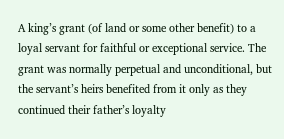A king’s grant (of land or some other benefit) to a loyal servant for faithful or exceptional service. The grant was normally perpetual and unconditional, but the servant’s heirs benefited from it only as they continued their father’s loyalty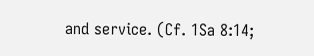and service. (Cf. 1Sa 8:14;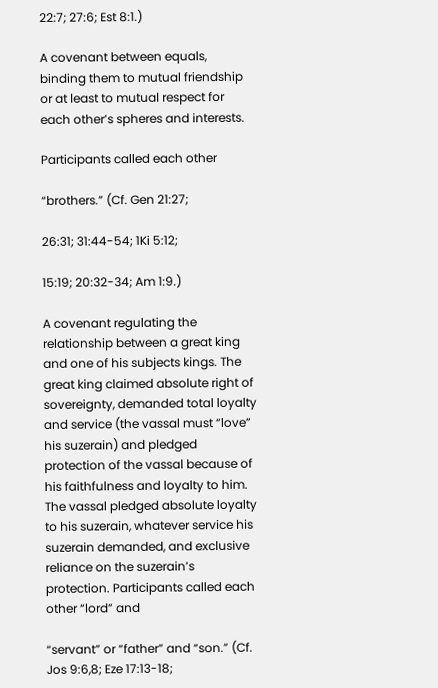22:7; 27:6; Est 8:1.)

A covenant between equals, binding them to mutual friendship or at least to mutual respect for each other’s spheres and interests.

Participants called each other

“brothers.” (Cf. Gen 21:27;

26:31; 31:44-54; 1Ki 5:12;

15:19; 20:32-34; Am 1:9.)

A covenant regulating the relationship between a great king and one of his subjects kings. The great king claimed absolute right of sovereignty, demanded total loyalty and service (the vassal must “love” his suzerain) and pledged protection of the vassal because of his faithfulness and loyalty to him. The vassal pledged absolute loyalty to his suzerain, whatever service his suzerain demanded, and exclusive reliance on the suzerain’s protection. Participants called each other “lord” and

“servant” or “father” and “son.” (Cf. Jos 9:6,8; Eze 17:13-18;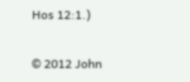Hos 12:1.)

© 2012 John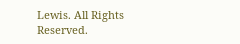Lewis. All Rights Reserved.